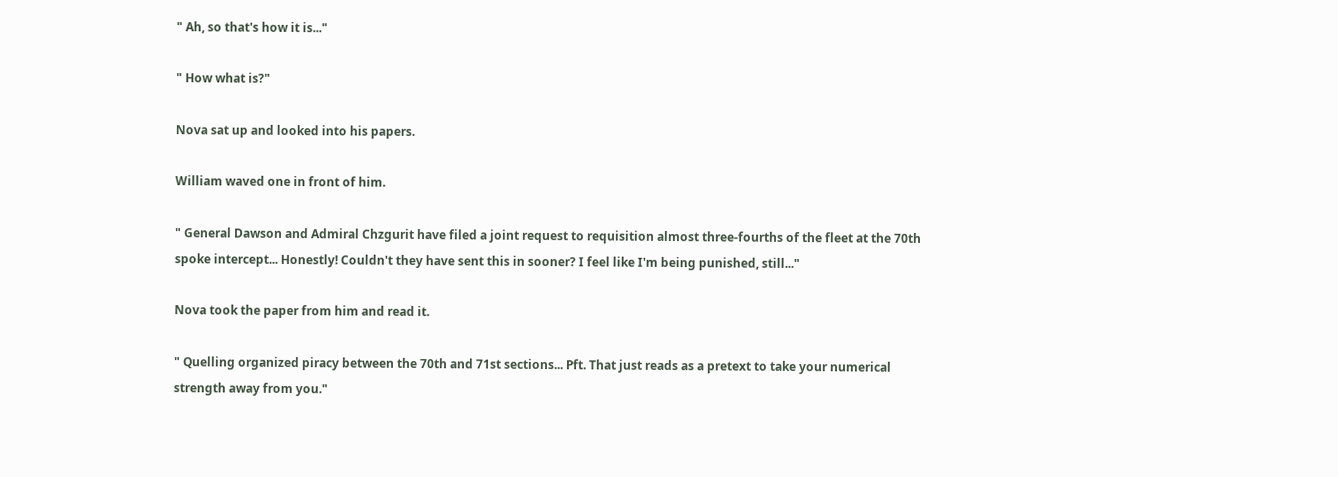" Ah, so that's how it is..."

" How what is?"

Nova sat up and looked into his papers.

William waved one in front of him.

" General Dawson and Admiral Chzgurit have filed a joint request to requisition almost three-fourths of the fleet at the 70th spoke intercept... Honestly! Couldn't they have sent this in sooner? I feel like I'm being punished, still..."

Nova took the paper from him and read it.

" Quelling organized piracy between the 70th and 71st sections... Pft. That just reads as a pretext to take your numerical strength away from you."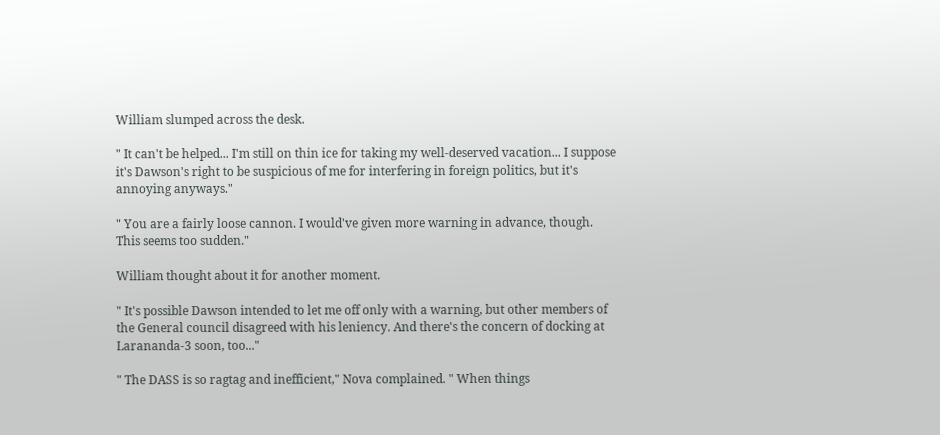William slumped across the desk.

" It can't be helped... I'm still on thin ice for taking my well-deserved vacation... I suppose it's Dawson's right to be suspicious of me for interfering in foreign politics, but it's annoying anyways."

" You are a fairly loose cannon. I would've given more warning in advance, though. This seems too sudden."

William thought about it for another moment.

" It's possible Dawson intended to let me off only with a warning, but other members of the General council disagreed with his leniency. And there's the concern of docking at Larananda-3 soon, too..."

" The DASS is so ragtag and inefficient," Nova complained. " When things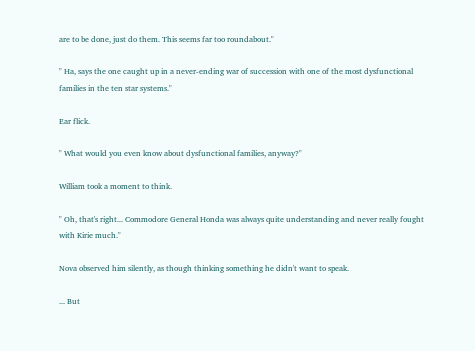are to be done, just do them. This seems far too roundabout."

" Ha, says the one caught up in a never-ending war of succession with one of the most dysfunctional families in the ten star systems."

Ear flick.

" What would you even know about dysfunctional families, anyway?"

William took a moment to think.

" Oh, that's right... Commodore General Honda was always quite understanding and never really fought with Kirie much."

Nova observed him silently, as though thinking something he didn't want to speak.

... But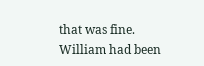that was fine. William had been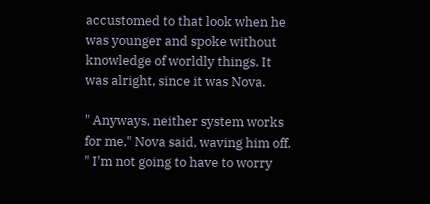accustomed to that look when he was younger and spoke without knowledge of worldly things. It was alright, since it was Nova.

" Anyways, neither system works for me," Nova said, waving him off. " I'm not going to have to worry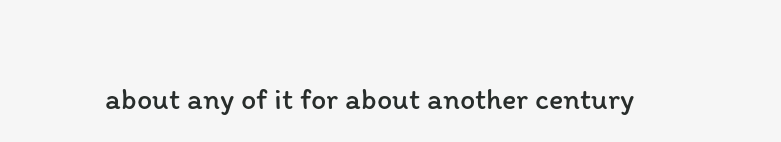about any of it for about another century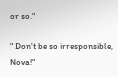or so."

" Don't be so irresponsible, Nova!"